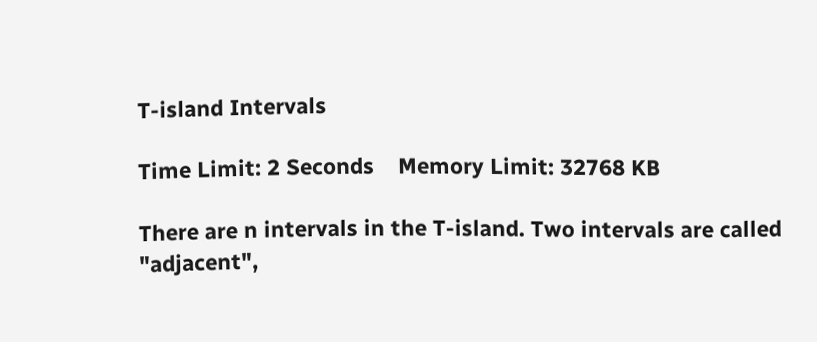T-island Intervals

Time Limit: 2 Seconds    Memory Limit: 32768 KB

There are n intervals in the T-island. Two intervals are called "adjacent",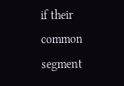if their common segment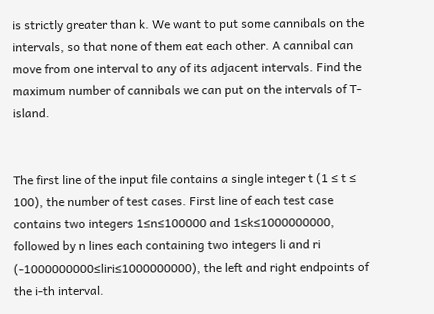is strictly greater than k. We want to put some cannibals on the intervals, so that none of them eat each other. A cannibal can move from one interval to any of its adjacent intervals. Find the maximum number of cannibals we can put on the intervals of T-island.


The first line of the input file contains a single integer t (1 ≤ t ≤ 100), the number of test cases. First line of each test case contains two integers 1≤n≤100000 and 1≤k≤1000000000, followed by n lines each containing two integers li and ri (-1000000000≤liri≤1000000000), the left and right endpoints of the i-th interval.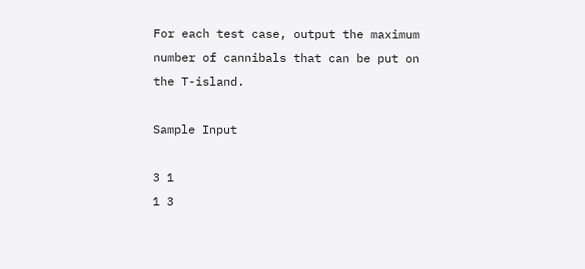For each test case, output the maximum number of cannibals that can be put on the T-island.

Sample Input

3 1
1 3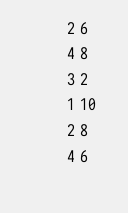2 6
4 8
3 2
1 10
2 8
4 6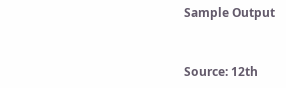Sample Output


Source: 12th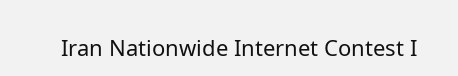Iran Nationwide Internet Contest I